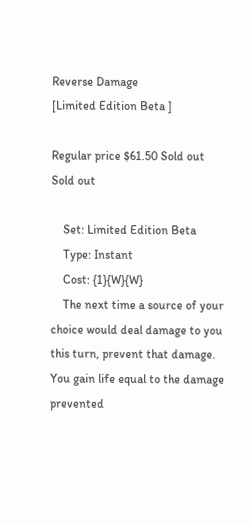Reverse Damage
[Limited Edition Beta ]

Regular price $61.50 Sold out
Sold out

    Set: Limited Edition Beta
    Type: Instant
    Cost: {1}{W}{W}
    The next time a source of your choice would deal damage to you this turn, prevent that damage. You gain life equal to the damage prevented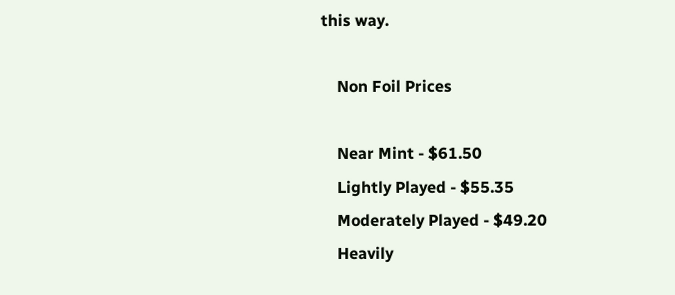this way.

    Non Foil Prices

    Near Mint - $61.50
    Lightly Played - $55.35
    Moderately Played - $49.20
    Heavily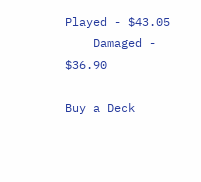Played - $43.05
    Damaged - $36.90

Buy a Deck